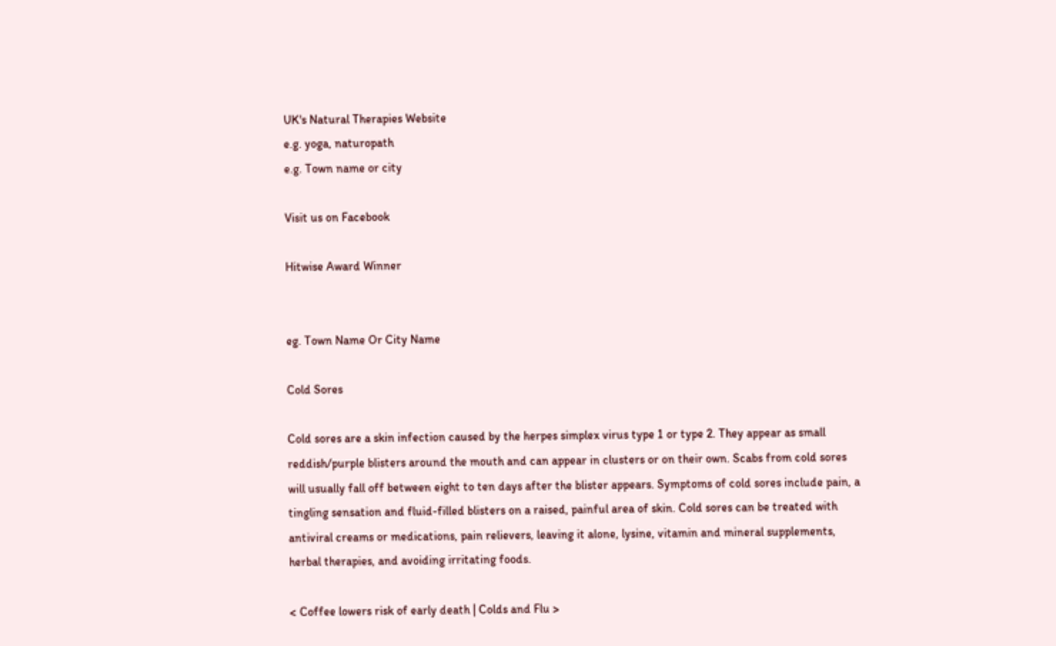UK's Natural Therapies Website
e.g. yoga, naturopath
e.g. Town name or city

Visit us on Facebook

Hitwise Award Winner


eg. Town Name Or City Name

Cold Sores

Cold sores are a skin infection caused by the herpes simplex virus type 1 or type 2. They appear as small reddish/purple blisters around the mouth and can appear in clusters or on their own. Scabs from cold sores will usually fall off between eight to ten days after the blister appears. Symptoms of cold sores include pain, a tingling sensation and fluid-filled blisters on a raised, painful area of skin. Cold sores can be treated with antiviral creams or medications, pain relievers, leaving it alone, lysine, vitamin and mineral supplements, herbal therapies, and avoiding irritating foods.

< Coffee lowers risk of early death | Colds and Flu >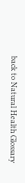back to Natural Health Glossary